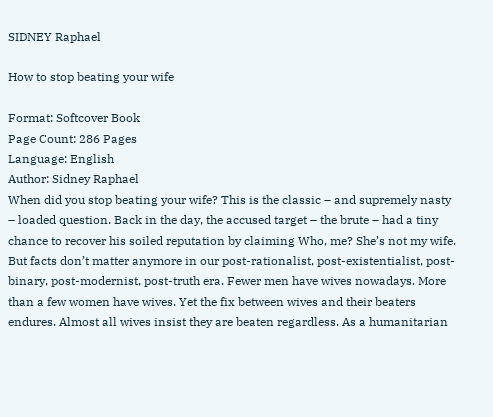SIDNEY Raphael

How to stop beating your wife

Format: Softcover Book
Page Count: 286 Pages
Language: English
Author: Sidney Raphael
When did you stop beating your wife? This is the classic – and supremely nasty – loaded question. Back in the day, the accused target – the brute – had a tiny chance to recover his soiled reputation by claiming Who, me? She’s not my wife. But facts don’t matter anymore in our post-rationalist, post-existentialist, post-binary, post-modernist, post-truth era. Fewer men have wives nowadays. More than a few women have wives. Yet the fix between wives and their beaters endures. Almost all wives insist they are beaten regardless. As a humanitarian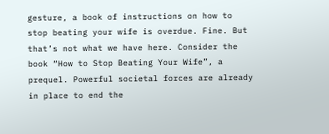gesture, a book of instructions on how to stop beating your wife is overdue. Fine. But that’s not what we have here. Consider the book “How to Stop Beating Your Wife”, a prequel. Powerful societal forces are already in place to end the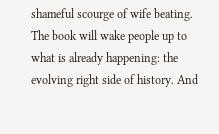shameful scourge of wife beating. The book will wake people up to what is already happening: the evolving right side of history. And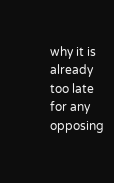why it is already too late for any opposing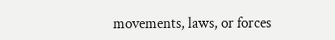movements, laws, or forces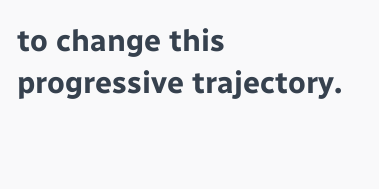to change this progressive trajectory.